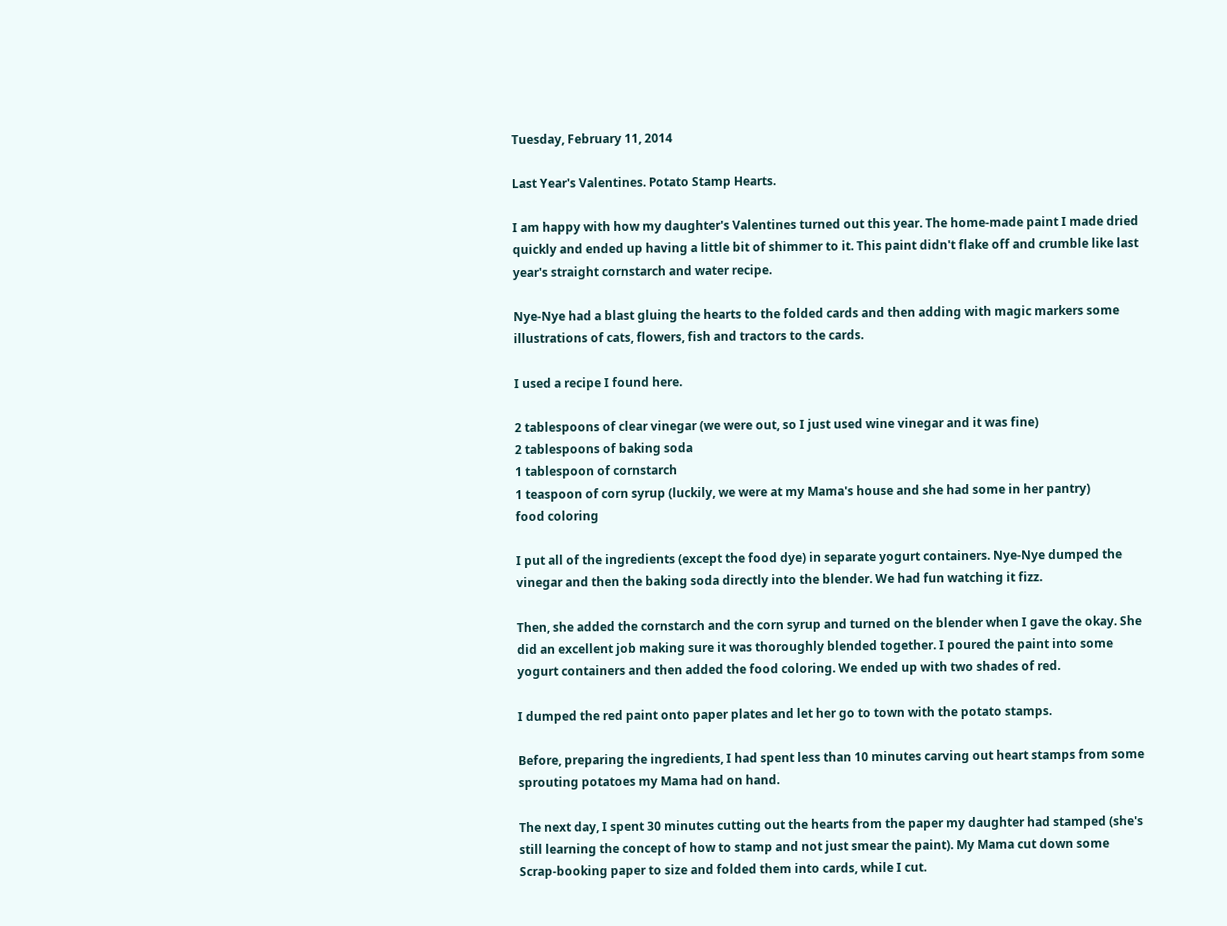Tuesday, February 11, 2014

Last Year's Valentines. Potato Stamp Hearts.

I am happy with how my daughter's Valentines turned out this year. The home-made paint I made dried quickly and ended up having a little bit of shimmer to it. This paint didn't flake off and crumble like last year's straight cornstarch and water recipe.

Nye-Nye had a blast gluing the hearts to the folded cards and then adding with magic markers some illustrations of cats, flowers, fish and tractors to the cards.

I used a recipe I found here.

2 tablespoons of clear vinegar (we were out, so I just used wine vinegar and it was fine)
2 tablespoons of baking soda
1 tablespoon of cornstarch
1 teaspoon of corn syrup (luckily, we were at my Mama's house and she had some in her pantry)
food coloring

I put all of the ingredients (except the food dye) in separate yogurt containers. Nye-Nye dumped the vinegar and then the baking soda directly into the blender. We had fun watching it fizz.

Then, she added the cornstarch and the corn syrup and turned on the blender when I gave the okay. She did an excellent job making sure it was thoroughly blended together. I poured the paint into some yogurt containers and then added the food coloring. We ended up with two shades of red.

I dumped the red paint onto paper plates and let her go to town with the potato stamps.

Before, preparing the ingredients, I had spent less than 10 minutes carving out heart stamps from some sprouting potatoes my Mama had on hand.

The next day, I spent 30 minutes cutting out the hearts from the paper my daughter had stamped (she's still learning the concept of how to stamp and not just smear the paint). My Mama cut down some Scrap-booking paper to size and folded them into cards, while I cut.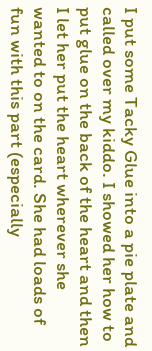I put some Tacky Glue into a pie plate and called over my kiddo. I showed her how to put glue on the back of the heart and then I let her put the heart wherever she wanted to on the card. She had loads of fun with this part (especially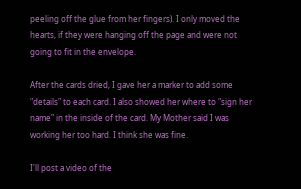peeling off the glue from her fingers). I only moved the hearts, if they were hanging off the page and were not going to fit in the envelope.

After the cards dried, I gave her a marker to add some "details" to each card. I also showed her where to "sign her name" in the inside of the card. My Mother said I was working her too hard. I think she was fine.

I'll post a video of the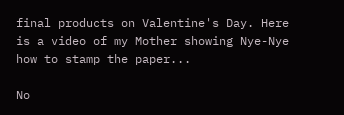final products on Valentine's Day. Here is a video of my Mother showing Nye-Nye how to stamp the paper...

No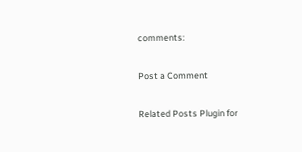comments:

Post a Comment

Related Posts Plugin for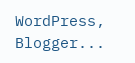WordPress, Blogger...